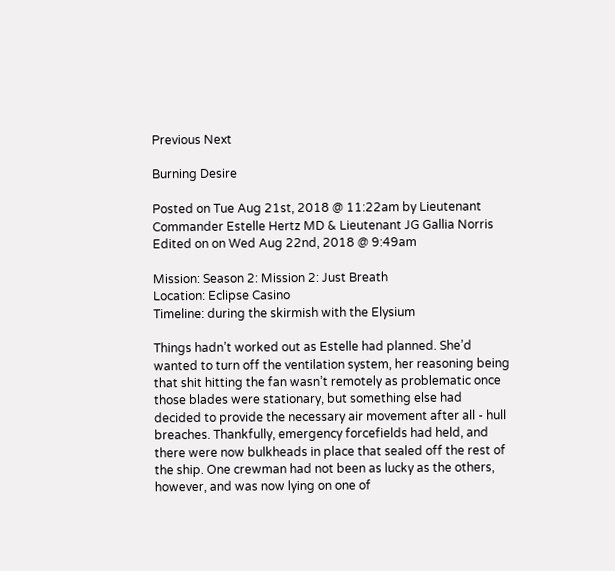Previous Next

Burning Desire

Posted on Tue Aug 21st, 2018 @ 11:22am by Lieutenant Commander Estelle Hertz MD & Lieutenant JG Gallia Norris
Edited on on Wed Aug 22nd, 2018 @ 9:49am

Mission: Season 2: Mission 2: Just Breath
Location: Eclipse Casino
Timeline: during the skirmish with the Elysium

Things hadn’t worked out as Estelle had planned. She’d wanted to turn off the ventilation system, her reasoning being that shit hitting the fan wasn’t remotely as problematic once those blades were stationary, but something else had decided to provide the necessary air movement after all - hull breaches. Thankfully, emergency forcefields had held, and there were now bulkheads in place that sealed off the rest of the ship. One crewman had not been as lucky as the others, however, and was now lying on one of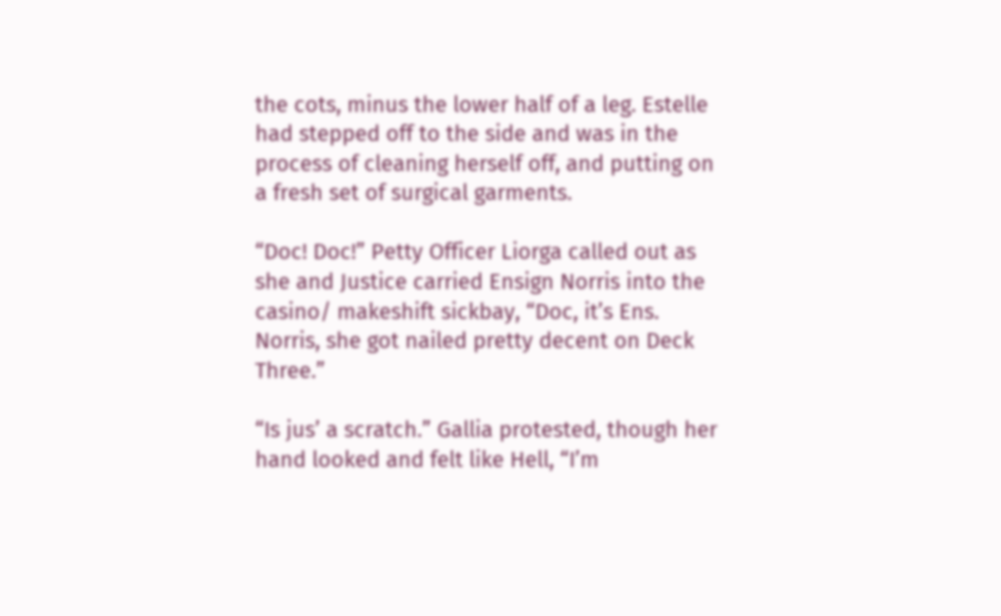the cots, minus the lower half of a leg. Estelle had stepped off to the side and was in the process of cleaning herself off, and putting on a fresh set of surgical garments.

“Doc! Doc!” Petty Officer Liorga called out as she and Justice carried Ensign Norris into the casino/ makeshift sickbay, “Doc, it’s Ens. Norris, she got nailed pretty decent on Deck Three.”

“Is jus’ a scratch.” Gallia protested, though her hand looked and felt like Hell, “I’m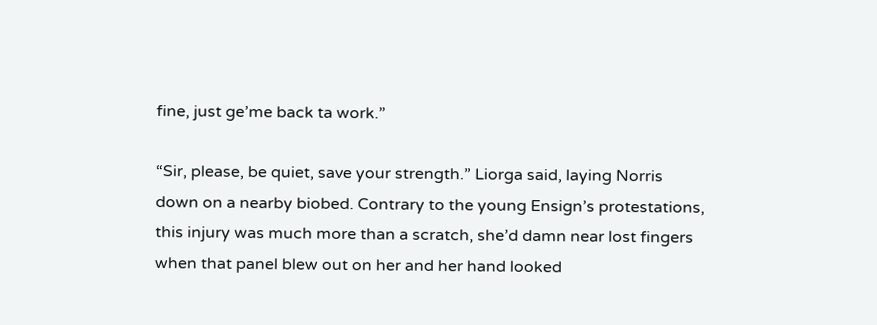fine, just ge’me back ta work.”

“Sir, please, be quiet, save your strength.” Liorga said, laying Norris down on a nearby biobed. Contrary to the young Ensign’s protestations, this injury was much more than a scratch, she’d damn near lost fingers when that panel blew out on her and her hand looked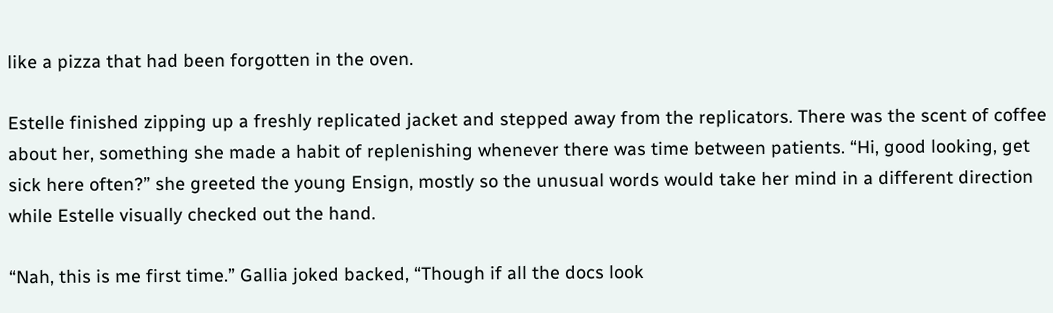like a pizza that had been forgotten in the oven.

Estelle finished zipping up a freshly replicated jacket and stepped away from the replicators. There was the scent of coffee about her, something she made a habit of replenishing whenever there was time between patients. “Hi, good looking, get sick here often?” she greeted the young Ensign, mostly so the unusual words would take her mind in a different direction while Estelle visually checked out the hand.

“Nah, this is me first time.” Gallia joked backed, “Though if all the docs look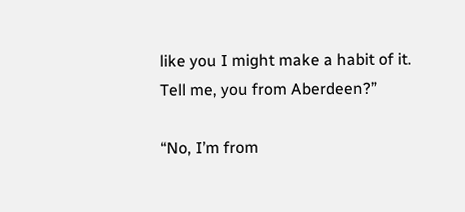like you I might make a habit of it. Tell me, you from Aberdeen?”

“No, I’m from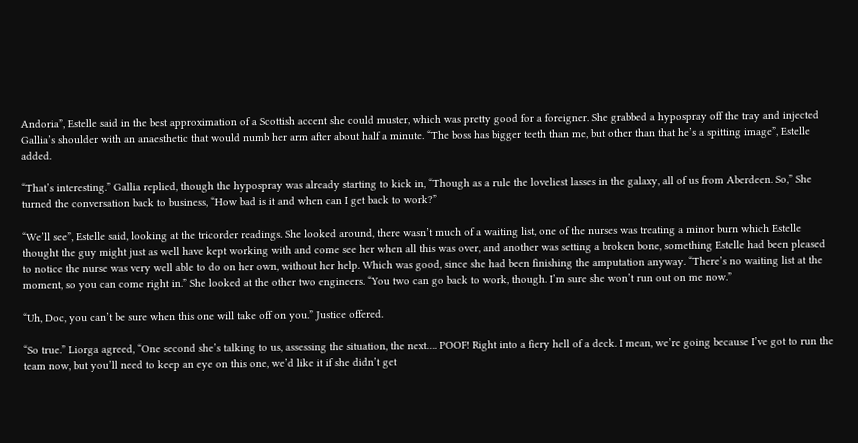Andoria”, Estelle said in the best approximation of a Scottish accent she could muster, which was pretty good for a foreigner. She grabbed a hypospray off the tray and injected Gallia’s shoulder with an anaesthetic that would numb her arm after about half a minute. “The boss has bigger teeth than me, but other than that he’s a spitting image”, Estelle added.

“That’s interesting.” Gallia replied, though the hypospray was already starting to kick in, “Though as a rule the loveliest lasses in the galaxy, all of us from Aberdeen. So,” She turned the conversation back to business, “How bad is it and when can I get back to work?”

“We’ll see”, Estelle said, looking at the tricorder readings. She looked around, there wasn’t much of a waiting list, one of the nurses was treating a minor burn which Estelle thought the guy might just as well have kept working with and come see her when all this was over, and another was setting a broken bone, something Estelle had been pleased to notice the nurse was very well able to do on her own, without her help. Which was good, since she had been finishing the amputation anyway. “There’s no waiting list at the moment, so you can come right in.” She looked at the other two engineers. “You two can go back to work, though. I’m sure she won’t run out on me now.”

“Uh, Doc, you can’t be sure when this one will take off on you.” Justice offered.

“So true.” Liorga agreed, “One second she’s talking to us, assessing the situation, the next…. POOF! Right into a fiery hell of a deck. I mean, we’re going because I’ve got to run the team now, but you’ll need to keep an eye on this one, we’d like it if she didn’t get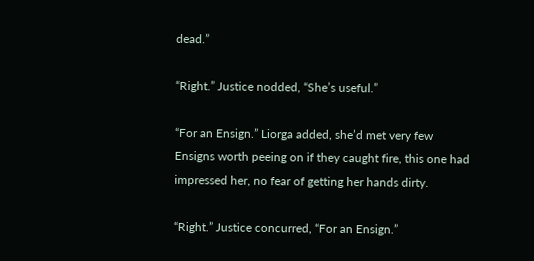dead.”

“Right.” Justice nodded, “She’s useful.”

“For an Ensign.” Liorga added, she’d met very few Ensigns worth peeing on if they caught fire, this one had impressed her, no fear of getting her hands dirty.

“Right.” Justice concurred, “For an Ensign.”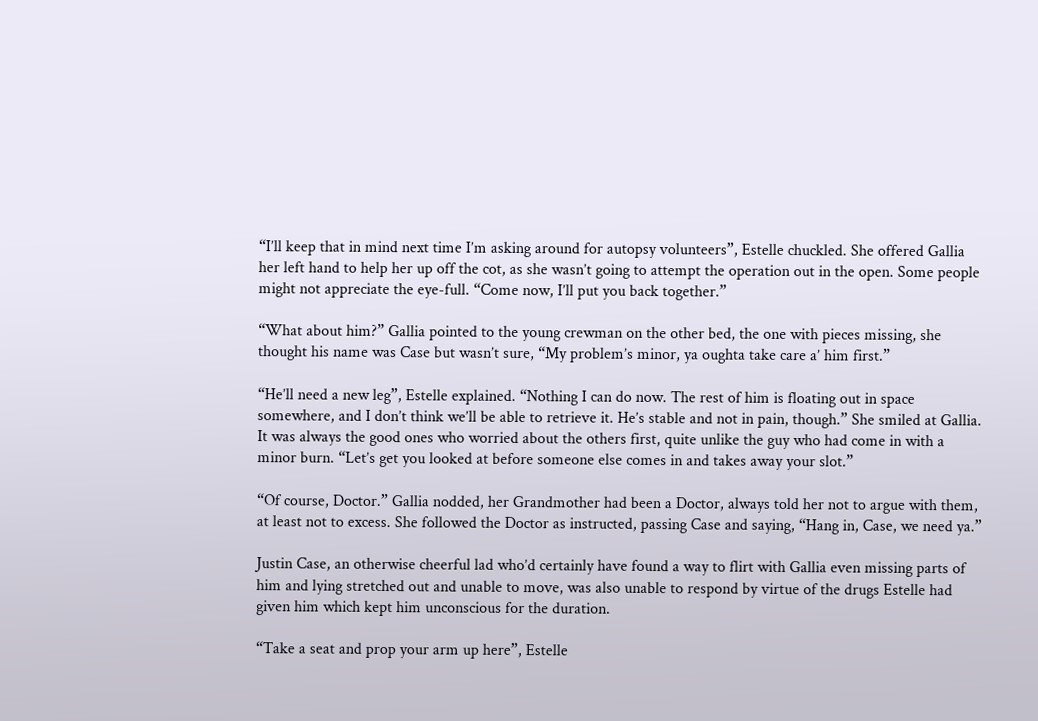“I’ll keep that in mind next time I’m asking around for autopsy volunteers”, Estelle chuckled. She offered Gallia her left hand to help her up off the cot, as she wasn’t going to attempt the operation out in the open. Some people might not appreciate the eye-full. “Come now, I’ll put you back together.”

“What about him?” Gallia pointed to the young crewman on the other bed, the one with pieces missing, she thought his name was Case but wasn’t sure, “My problem’s minor, ya oughta take care a’ him first.”

“He’ll need a new leg”, Estelle explained. “Nothing I can do now. The rest of him is floating out in space somewhere, and I don’t think we’ll be able to retrieve it. He’s stable and not in pain, though.” She smiled at Gallia. It was always the good ones who worried about the others first, quite unlike the guy who had come in with a minor burn. “Let’s get you looked at before someone else comes in and takes away your slot.”

“Of course, Doctor.” Gallia nodded, her Grandmother had been a Doctor, always told her not to argue with them, at least not to excess. She followed the Doctor as instructed, passing Case and saying, “Hang in, Case, we need ya.”

Justin Case, an otherwise cheerful lad who’d certainly have found a way to flirt with Gallia even missing parts of him and lying stretched out and unable to move, was also unable to respond by virtue of the drugs Estelle had given him which kept him unconscious for the duration.

“Take a seat and prop your arm up here”, Estelle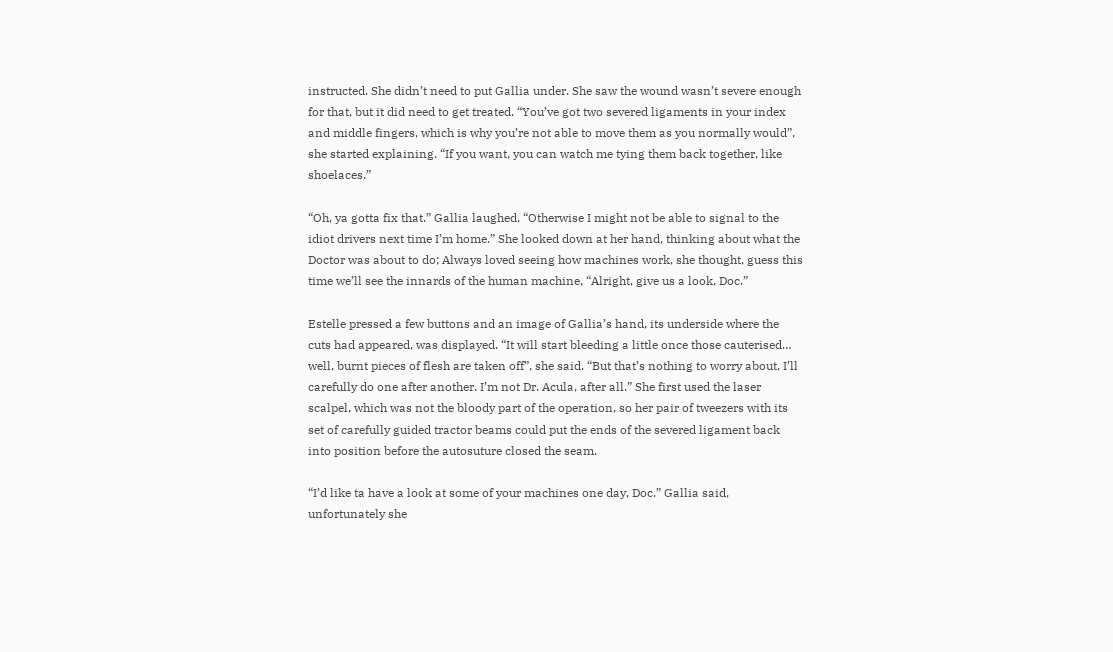instructed. She didn’t need to put Gallia under. She saw the wound wasn’t severe enough for that, but it did need to get treated. “You’ve got two severed ligaments in your index and middle fingers, which is why you’re not able to move them as you normally would”, she started explaining. “If you want, you can watch me tying them back together, like shoelaces.”

“Oh, ya gotta fix that.” Gallia laughed, “Otherwise I might not be able to signal to the idiot drivers next time I’m home.” She looked down at her hand, thinking about what the Doctor was about to do; Always loved seeing how machines work, she thought, guess this time we’ll see the innards of the human machine, “Alright, give us a look, Doc.”

Estelle pressed a few buttons and an image of Gallia’s hand, its underside where the cuts had appeared, was displayed. “It will start bleeding a little once those cauterised… well, burnt pieces of flesh are taken off”, she said. “But that’s nothing to worry about, I’ll carefully do one after another. I’m not Dr. Acula, after all.” She first used the laser scalpel, which was not the bloody part of the operation, so her pair of tweezers with its set of carefully guided tractor beams could put the ends of the severed ligament back into position before the autosuture closed the seam.

“I’d like ta have a look at some of your machines one day, Doc.” Gallia said, unfortunately she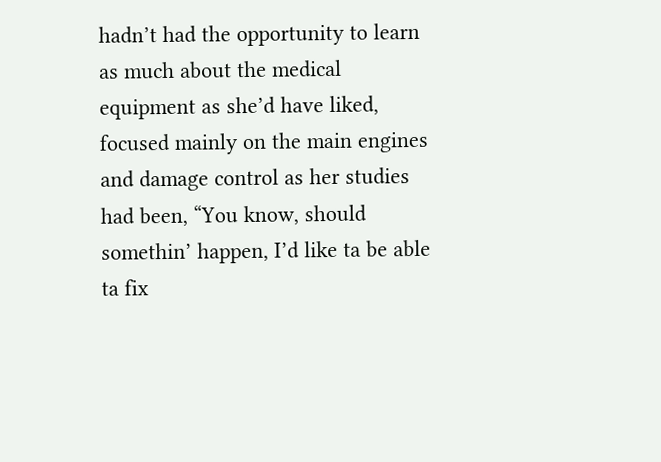hadn’t had the opportunity to learn as much about the medical equipment as she’d have liked, focused mainly on the main engines and damage control as her studies had been, “You know, should somethin’ happen, I’d like ta be able ta fix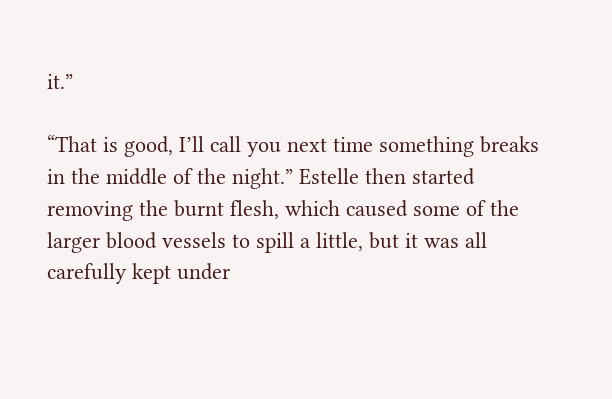it.”

“That is good, I’ll call you next time something breaks in the middle of the night.” Estelle then started removing the burnt flesh, which caused some of the larger blood vessels to spill a little, but it was all carefully kept under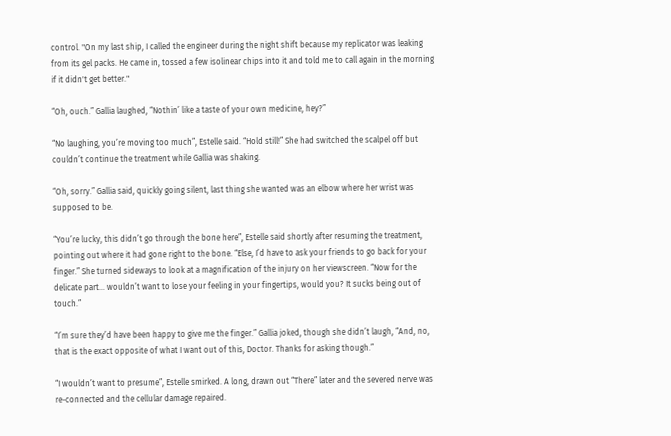control. "On my last ship, I called the engineer during the night shift because my replicator was leaking from its gel packs. He came in, tossed a few isolinear chips into it and told me to call again in the morning if it didn't get better."

“Oh, ouch.” Gallia laughed, “Nothin’ like a taste of your own medicine, hey?”

“No laughing, you’re moving too much”, Estelle said. “Hold still!” She had switched the scalpel off but couldn’t continue the treatment while Gallia was shaking.

“Oh, sorry.” Gallia said, quickly going silent, last thing she wanted was an elbow where her wrist was supposed to be.

“You’re lucky, this didn’t go through the bone here”, Estelle said shortly after resuming the treatment, pointing out where it had gone right to the bone. “Else, I’d have to ask your friends to go back for your finger.” She turned sideways to look at a magnification of the injury on her viewscreen. “Now for the delicate part… wouldn’t want to lose your feeling in your fingertips, would you? It sucks being out of touch.”

“I’m sure they’d have been happy to give me the finger.” Gallia joked, though she didn’t laugh, “And, no, that is the exact opposite of what I want out of this, Doctor. Thanks for asking though.”

“I wouldn’t want to presume”, Estelle smirked. A long, drawn out “There” later and the severed nerve was re-connected and the cellular damage repaired.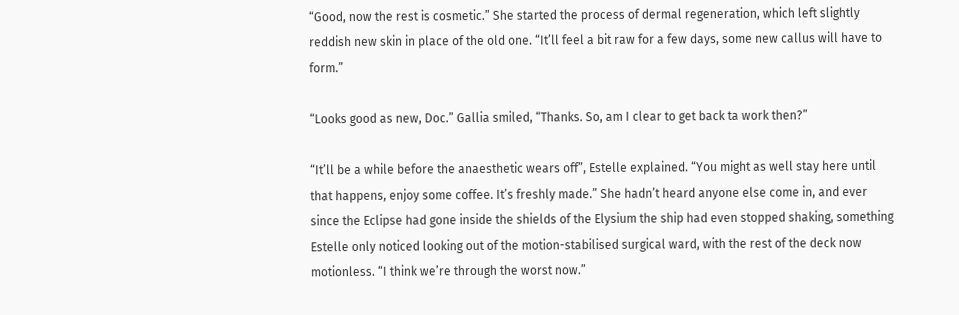“Good, now the rest is cosmetic.” She started the process of dermal regeneration, which left slightly reddish new skin in place of the old one. “It’ll feel a bit raw for a few days, some new callus will have to form.”

“Looks good as new, Doc.” Gallia smiled, “Thanks. So, am I clear to get back ta work then?”

“It’ll be a while before the anaesthetic wears off”, Estelle explained. “You might as well stay here until that happens, enjoy some coffee. It’s freshly made.” She hadn’t heard anyone else come in, and ever since the Eclipse had gone inside the shields of the Elysium the ship had even stopped shaking, something Estelle only noticed looking out of the motion-stabilised surgical ward, with the rest of the deck now motionless. “I think we’re through the worst now.”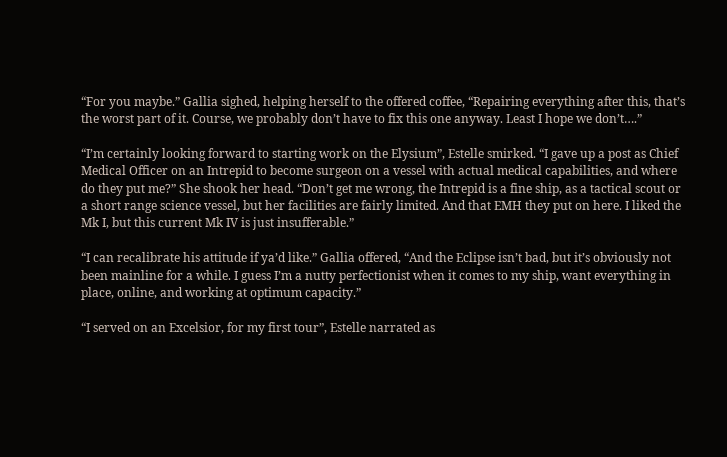“For you maybe.” Gallia sighed, helping herself to the offered coffee, “Repairing everything after this, that’s the worst part of it. Course, we probably don’t have to fix this one anyway. Least I hope we don’t….”

“I’m certainly looking forward to starting work on the Elysium”, Estelle smirked. “I gave up a post as Chief Medical Officer on an Intrepid to become surgeon on a vessel with actual medical capabilities, and where do they put me?” She shook her head. “Don’t get me wrong, the Intrepid is a fine ship, as a tactical scout or a short range science vessel, but her facilities are fairly limited. And that EMH they put on here. I liked the Mk I, but this current Mk IV is just insufferable.”

“I can recalibrate his attitude if ya’d like.” Gallia offered, “And the Eclipse isn’t bad, but it’s obviously not been mainline for a while. I guess I’m a nutty perfectionist when it comes to my ship, want everything in place, online, and working at optimum capacity.”

“I served on an Excelsior, for my first tour”, Estelle narrated as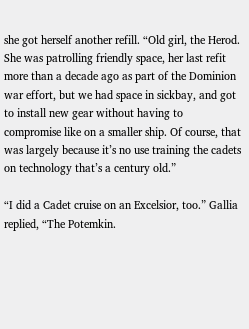she got herself another refill. “Old girl, the Herod. She was patrolling friendly space, her last refit more than a decade ago as part of the Dominion war effort, but we had space in sickbay, and got to install new gear without having to compromise like on a smaller ship. Of course, that was largely because it’s no use training the cadets on technology that’s a century old.”

“I did a Cadet cruise on an Excelsior, too.” Gallia replied, “The Potemkin.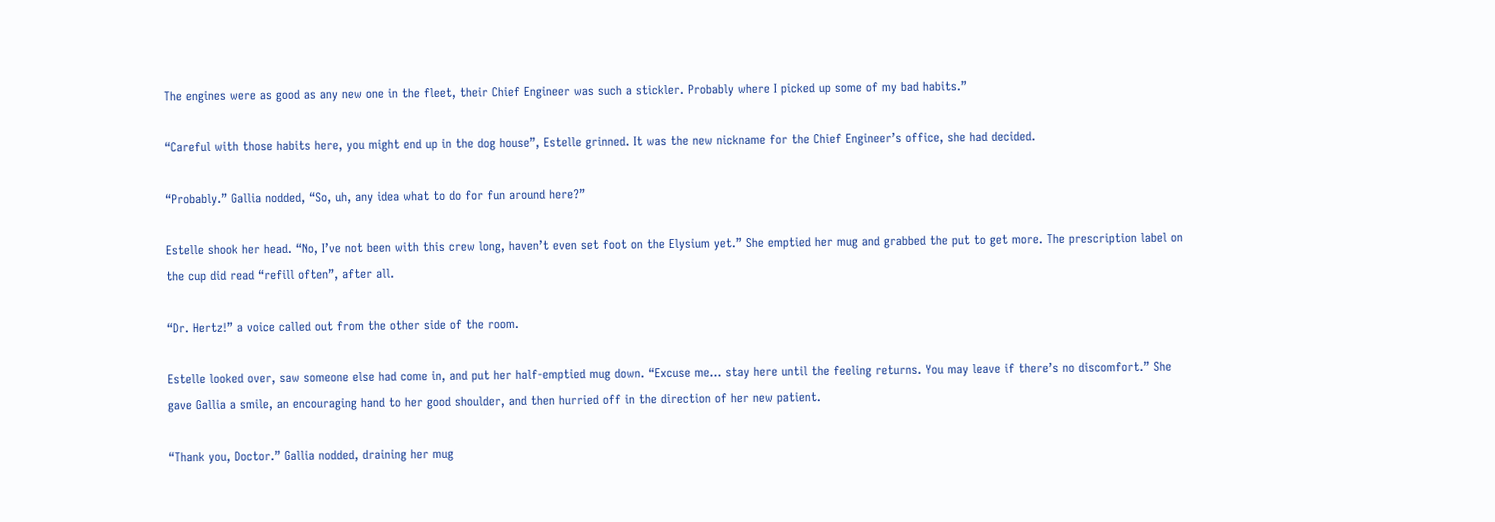The engines were as good as any new one in the fleet, their Chief Engineer was such a stickler. Probably where I picked up some of my bad habits.”

“Careful with those habits here, you might end up in the dog house”, Estelle grinned. It was the new nickname for the Chief Engineer’s office, she had decided.

“Probably.” Gallia nodded, “So, uh, any idea what to do for fun around here?”

Estelle shook her head. “No, I’ve not been with this crew long, haven’t even set foot on the Elysium yet.” She emptied her mug and grabbed the put to get more. The prescription label on the cup did read “refill often”, after all.

“Dr. Hertz!” a voice called out from the other side of the room.

Estelle looked over, saw someone else had come in, and put her half-emptied mug down. “Excuse me… stay here until the feeling returns. You may leave if there’s no discomfort.” She gave Gallia a smile, an encouraging hand to her good shoulder, and then hurried off in the direction of her new patient.

“Thank you, Doctor.” Gallia nodded, draining her mug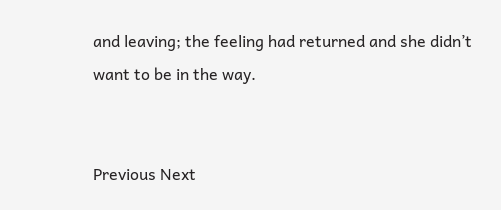and leaving; the feeling had returned and she didn’t want to be in the way.


Previous Next